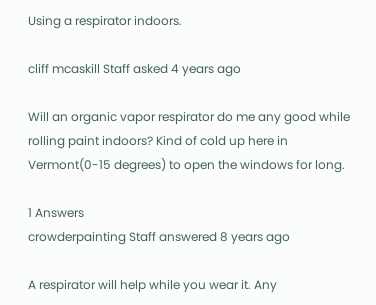Using a respirator indoors.

cliff mcaskill Staff asked 4 years ago

Will an organic vapor respirator do me any good while rolling paint indoors? Kind of cold up here in Vermont(0-15 degrees) to open the windows for long.

1 Answers
crowderpainting Staff answered 8 years ago

A respirator will help while you wear it. Any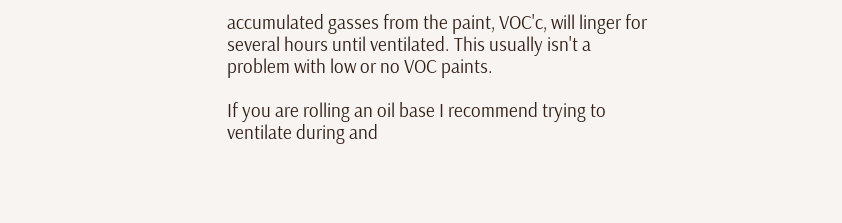accumulated gasses from the paint, VOC'c, will linger for several hours until ventilated. This usually isn't a problem with low or no VOC paints.

If you are rolling an oil base I recommend trying to ventilate during and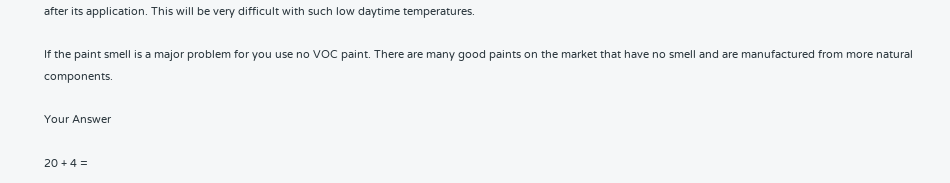after its application. This will be very difficult with such low daytime temperatures.

If the paint smell is a major problem for you use no VOC paint. There are many good paints on the market that have no smell and are manufactured from more natural components.

Your Answer

20 + 4 =